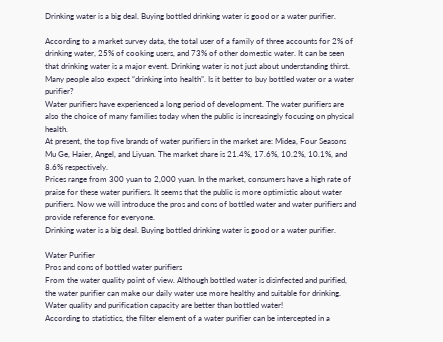Drinking water is a big deal. Buying bottled drinking water is good or a water purifier.

According to a market survey data, the total user of a family of three accounts for 2% of drinking water, 25% of cooking users, and 73% of other domestic water. It can be seen that drinking water is a major event. Drinking water is not just about understanding thirst. Many people also expect “drinking into health”. Is it better to buy bottled water or a water purifier?
Water purifiers have experienced a long period of development. The water purifiers are also the choice of many families today when the public is increasingly focusing on physical health.
At present, the top five brands of water purifiers in the market are: Midea, Four Seasons Mu Ge, Haier, Angel, and Liyuan. The market share is 21.4%, 17.6%, 10.2%, 10.1%, and 8.6% respectively.
Prices range from 300 yuan to 2,000 yuan. In the market, consumers have a high rate of praise for these water purifiers. It seems that the public is more optimistic about water purifiers. Now we will introduce the pros and cons of bottled water and water purifiers and provide reference for everyone.
Drinking water is a big deal. Buying bottled drinking water is good or a water purifier.

Water Purifier
Pros and cons of bottled water purifiers
From the water quality point of view. Although bottled water is disinfected and purified, the water purifier can make our daily water use more healthy and suitable for drinking. Water quality and purification capacity are better than bottled water!
According to statistics, the filter element of a water purifier can be intercepted in a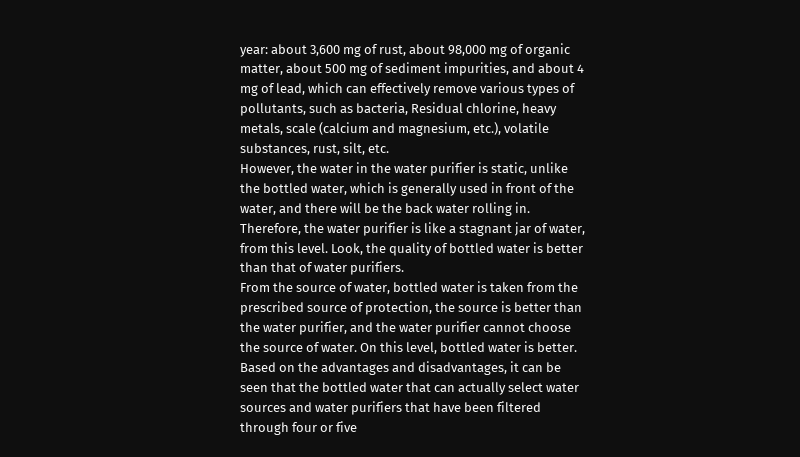year: about 3,600 mg of rust, about 98,000 mg of organic matter, about 500 mg of sediment impurities, and about 4 mg of lead, which can effectively remove various types of pollutants, such as bacteria, Residual chlorine, heavy metals, scale (calcium and magnesium, etc.), volatile substances, rust, silt, etc.
However, the water in the water purifier is static, unlike the bottled water, which is generally used in front of the water, and there will be the back water rolling in. Therefore, the water purifier is like a stagnant jar of water, from this level. Look, the quality of bottled water is better than that of water purifiers.
From the source of water, bottled water is taken from the prescribed source of protection, the source is better than the water purifier, and the water purifier cannot choose the source of water. On this level, bottled water is better.
Based on the advantages and disadvantages, it can be seen that the bottled water that can actually select water sources and water purifiers that have been filtered through four or five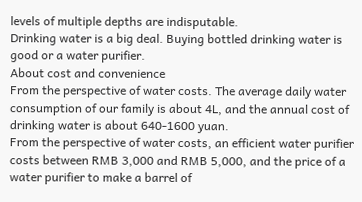levels of multiple depths are indisputable.
Drinking water is a big deal. Buying bottled drinking water is good or a water purifier.
About cost and convenience
From the perspective of water costs. The average daily water consumption of our family is about 4L, and the annual cost of drinking water is about 640-1600 yuan.
From the perspective of water costs, an efficient water purifier costs between RMB 3,000 and RMB 5,000, and the price of a water purifier to make a barrel of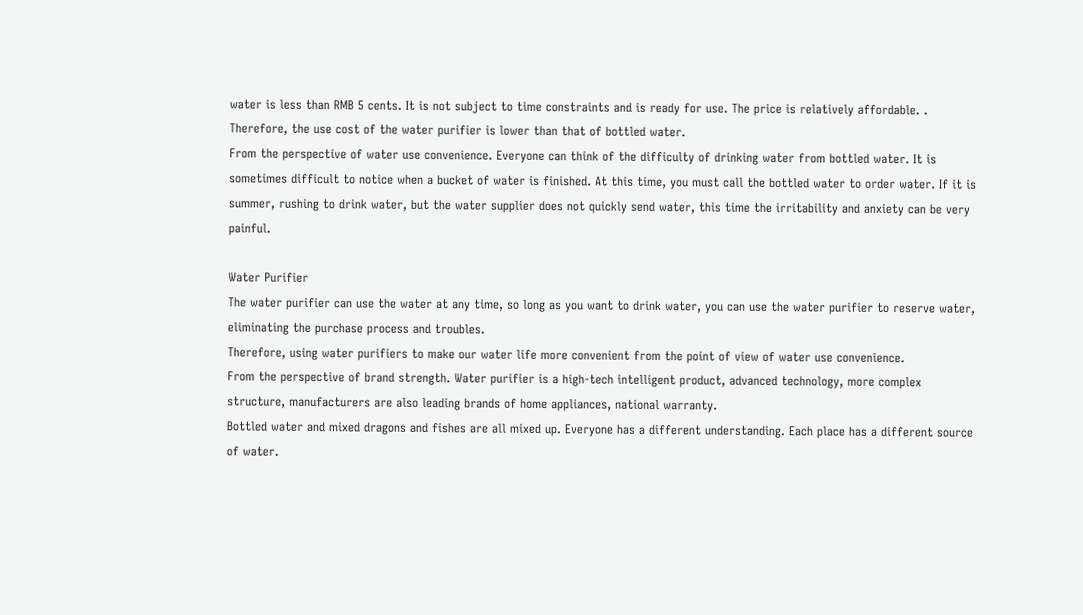water is less than RMB 5 cents. It is not subject to time constraints and is ready for use. The price is relatively affordable. . Therefore, the use cost of the water purifier is lower than that of bottled water.
From the perspective of water use convenience. Everyone can think of the difficulty of drinking water from bottled water. It is sometimes difficult to notice when a bucket of water is finished. At this time, you must call the bottled water to order water. If it is summer, rushing to drink water, but the water supplier does not quickly send water, this time the irritability and anxiety can be very painful.

Water Purifier
The water purifier can use the water at any time, so long as you want to drink water, you can use the water purifier to reserve water, eliminating the purchase process and troubles.
Therefore, using water purifiers to make our water life more convenient from the point of view of water use convenience.
From the perspective of brand strength. Water purifier is a high-tech intelligent product, advanced technology, more complex structure, manufacturers are also leading brands of home appliances, national warranty.
Bottled water and mixed dragons and fishes are all mixed up. Everyone has a different understanding. Each place has a different source of water.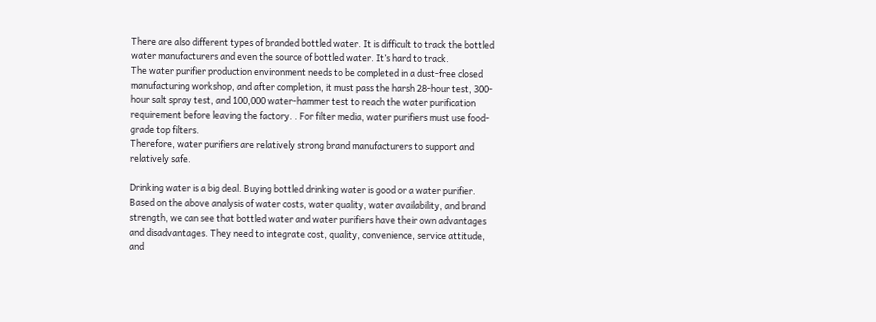There are also different types of branded bottled water. It is difficult to track the bottled water manufacturers and even the source of bottled water. It’s hard to track.
The water purifier production environment needs to be completed in a dust-free closed manufacturing workshop, and after completion, it must pass the harsh 28-hour test, 300-hour salt spray test, and 100,000 water-hammer test to reach the water purification requirement before leaving the factory. . For filter media, water purifiers must use food-grade top filters.
Therefore, water purifiers are relatively strong brand manufacturers to support and relatively safe.

Drinking water is a big deal. Buying bottled drinking water is good or a water purifier.
Based on the above analysis of water costs, water quality, water availability, and brand strength, we can see that bottled water and water purifiers have their own advantages and disadvantages. They need to integrate cost, quality, convenience, service attitude, and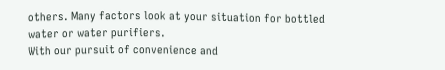others. Many factors look at your situation for bottled water or water purifiers.
With our pursuit of convenience and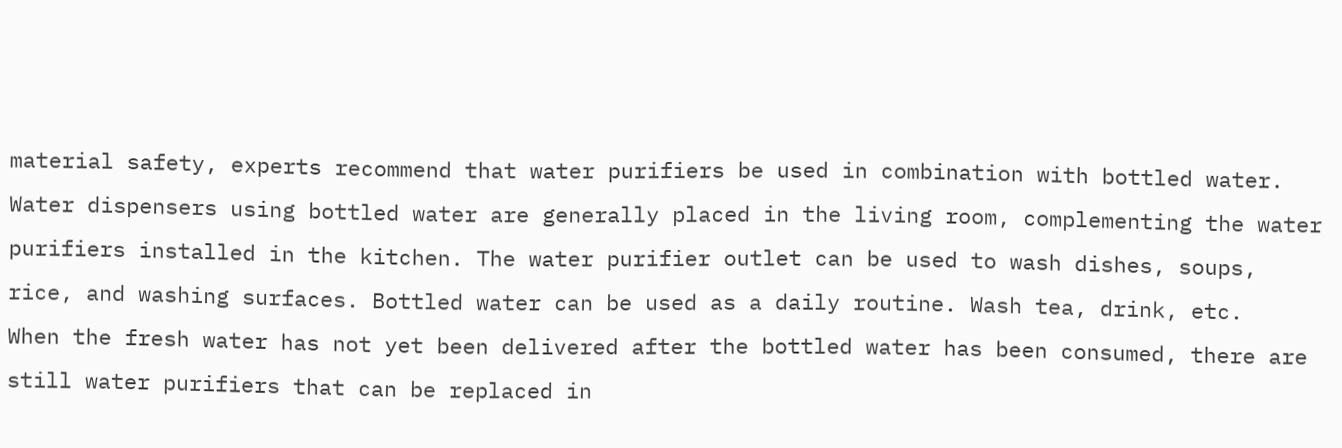material safety, experts recommend that water purifiers be used in combination with bottled water.
Water dispensers using bottled water are generally placed in the living room, complementing the water purifiers installed in the kitchen. The water purifier outlet can be used to wash dishes, soups, rice, and washing surfaces. Bottled water can be used as a daily routine. Wash tea, drink, etc.
When the fresh water has not yet been delivered after the bottled water has been consumed, there are still water purifiers that can be replaced in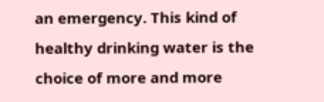an emergency. This kind of healthy drinking water is the choice of more and more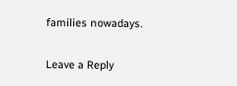families nowadays.


Leave a Reply